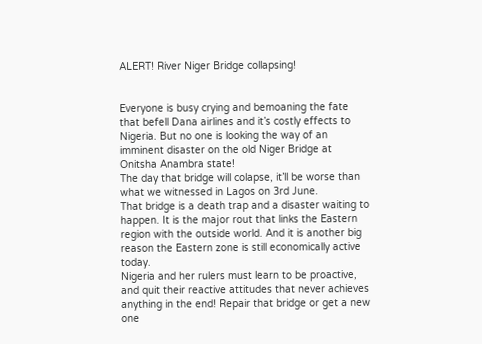ALERT! River Niger Bridge collapsing!


Everyone is busy crying and bemoaning the fate that befell Dana airlines and it’s costly effects to Nigeria. But no one is looking the way of an imminent disaster on the old Niger Bridge at Onitsha Anambra state!
The day that bridge will colapse, it’ll be worse than what we witnessed in Lagos on 3rd June.
That bridge is a death trap and a disaster waiting to happen. It is the major rout that links the Eastern region with the outside world. And it is another big reason the Eastern zone is still economically active today.
Nigeria and her rulers must learn to be proactive, and quit their reactive attitudes that never achieves anything in the end! Repair that bridge or get a new one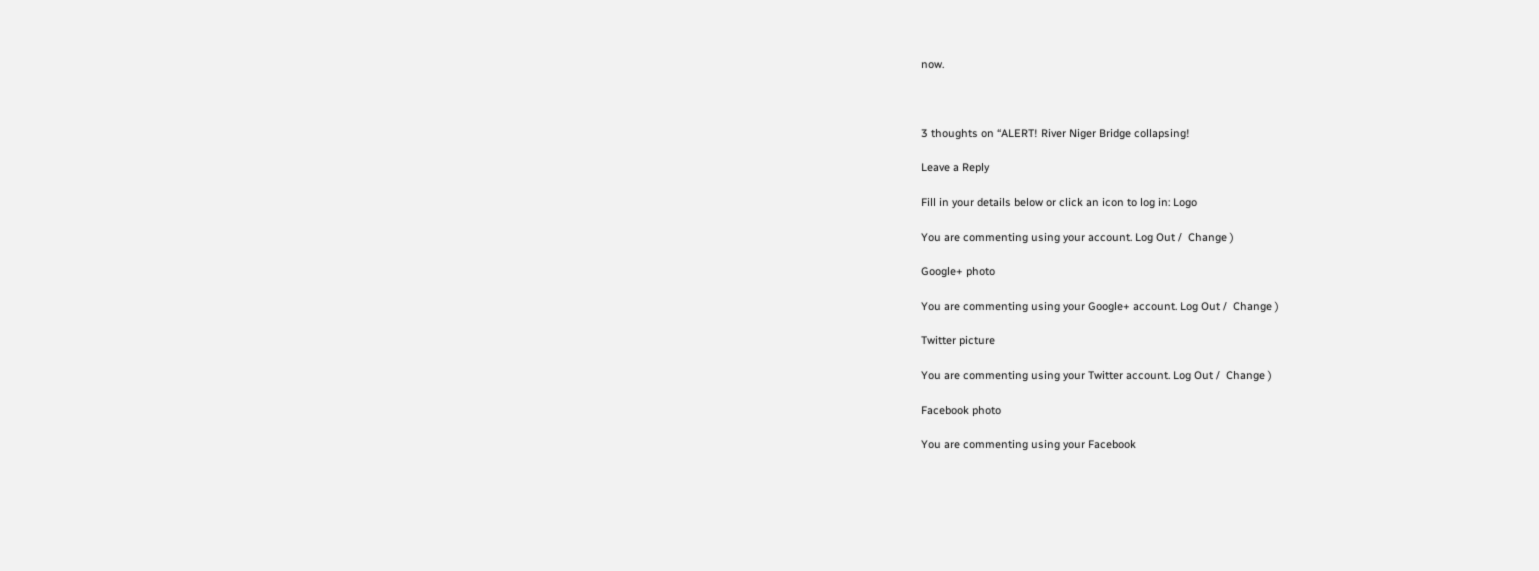now.



3 thoughts on “ALERT! River Niger Bridge collapsing!

Leave a Reply

Fill in your details below or click an icon to log in: Logo

You are commenting using your account. Log Out /  Change )

Google+ photo

You are commenting using your Google+ account. Log Out /  Change )

Twitter picture

You are commenting using your Twitter account. Log Out /  Change )

Facebook photo

You are commenting using your Facebook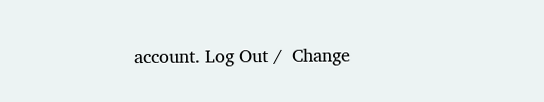account. Log Out /  Change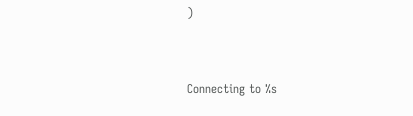)


Connecting to %s